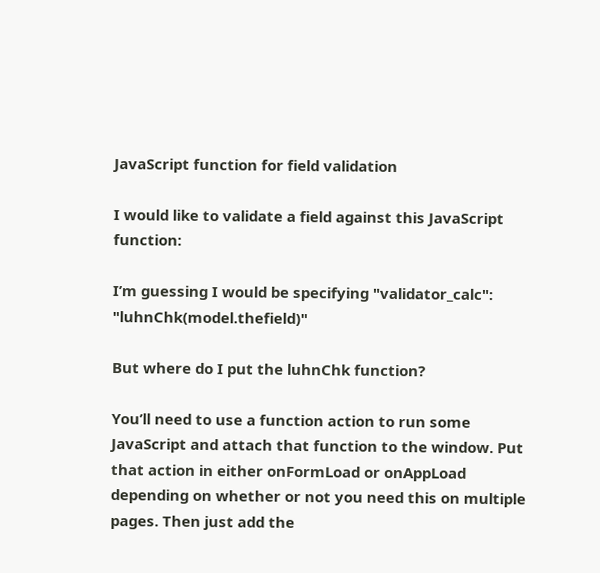JavaScript function for field validation

I would like to validate a field against this JavaScript function:

I’m guessing I would be specifying "validator_calc": "luhnChk(model.thefield)"

But where do I put the luhnChk function?

You’ll need to use a function action to run some JavaScript and attach that function to the window. Put that action in either onFormLoad or onAppLoad depending on whether or not you need this on multiple pages. Then just add the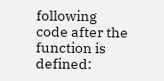following code after the function is defined: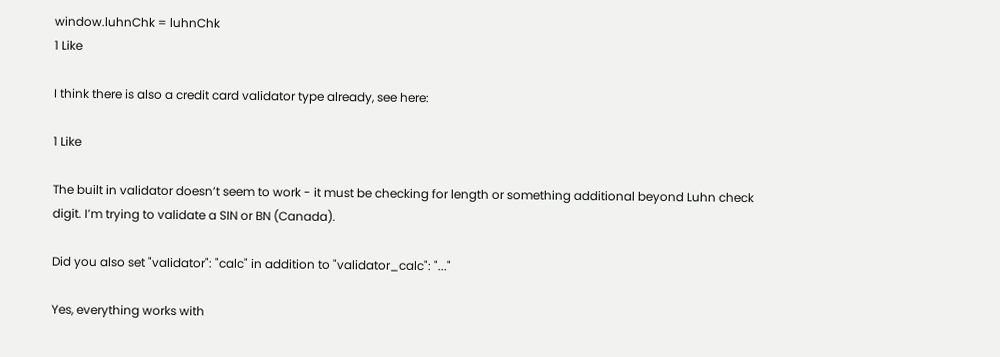window.luhnChk = luhnChk
1 Like

I think there is also a credit card validator type already, see here:

1 Like

The built in validator doesn’t seem to work - it must be checking for length or something additional beyond Luhn check digit. I’m trying to validate a SIN or BN (Canada).

Did you also set "validator": "calc" in addition to "validator_calc": "..."

Yes, everything works with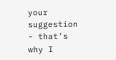your suggestion - that’s why I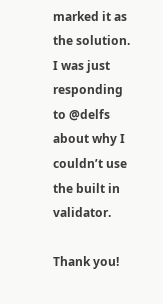marked it as the solution. I was just responding to @delfs about why I couldn’t use the built in validator.

Thank you!